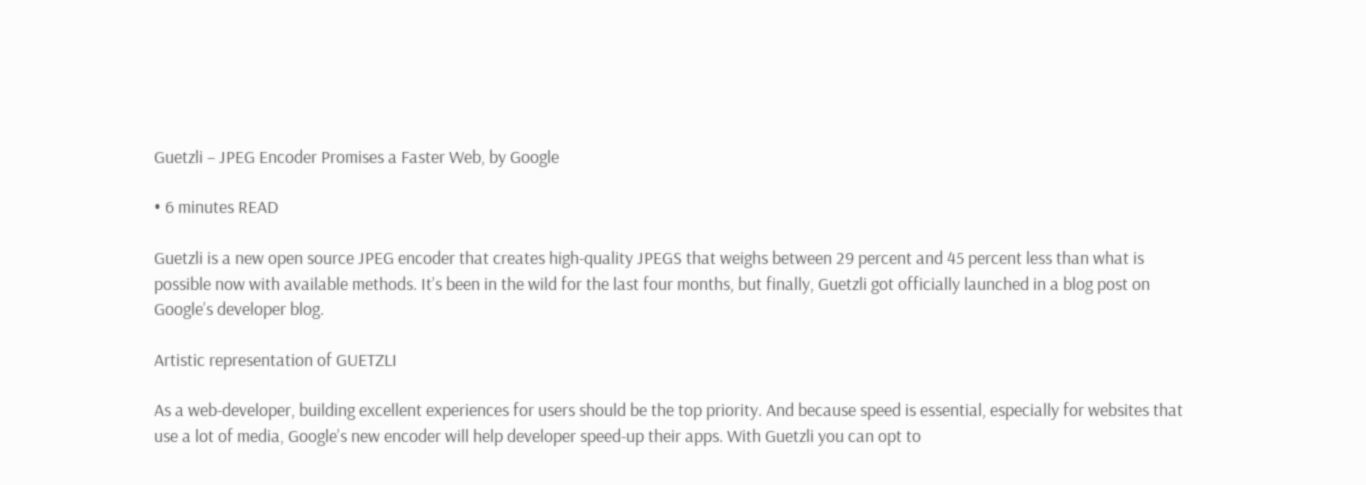Guetzli – JPEG Encoder Promises a Faster Web, by Google

• 6 minutes READ

Guetzli is a new open source JPEG encoder that creates high-quality JPEGS that weighs between 29 percent and 45 percent less than what is possible now with available methods. It’s been in the wild for the last four months, but finally, Guetzli got officially launched in a blog post on Google’s developer blog.

Artistic representation of GUETZLI

As a web-developer, building excellent experiences for users should be the top priority. And because speed is essential, especially for websites that use a lot of media, Google’s new encoder will help developer speed-up their apps. With Guetzli you can opt to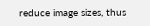reduce image sizes, thus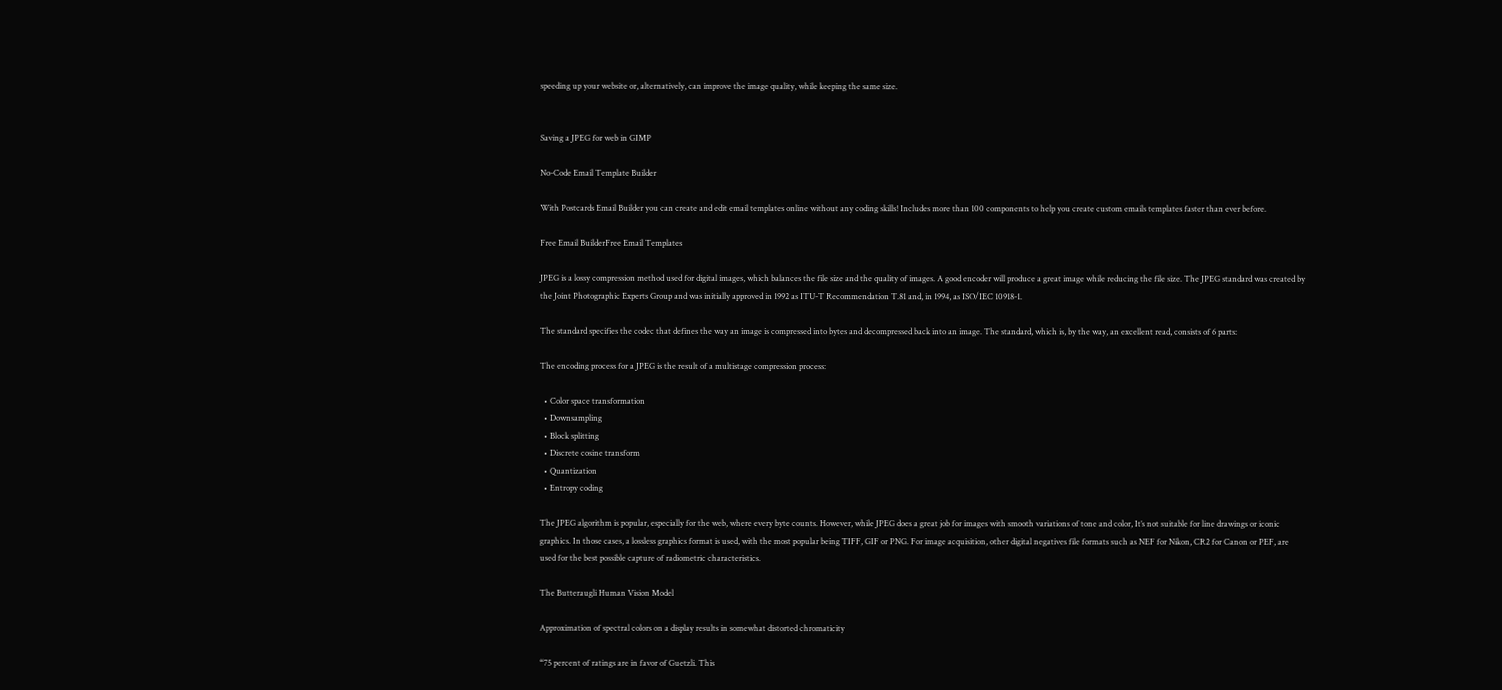speeding up your website or, alternatively, can improve the image quality, while keeping the same size.


Saving a JPEG for web in GIMP

No-Code Email Template Builder

With Postcards Email Builder you can create and edit email templates online without any coding skills! Includes more than 100 components to help you create custom emails templates faster than ever before.

Free Email BuilderFree Email Templates

JPEG is a lossy compression method used for digital images, which balances the file size and the quality of images. A good encoder will produce a great image while reducing the file size. The JPEG standard was created by the Joint Photographic Experts Group and was initially approved in 1992 as ITU-T Recommendation T.81 and, in 1994, as ISO/IEC 10918-1.

The standard specifies the codec that defines the way an image is compressed into bytes and decompressed back into an image. The standard, which is, by the way, an excellent read, consists of 6 parts:

The encoding process for a JPEG is the result of a multistage compression process:

  • Color space transformation
  • Downsampling
  • Block splitting
  • Discrete cosine transform
  • Quantization
  • Entropy coding

The JPEG algorithm is popular, especially for the web, where every byte counts. However, while JPEG does a great job for images with smooth variations of tone and color, It’s not suitable for line drawings or iconic graphics. In those cases, a lossless graphics format is used, with the most popular being TIFF, GIF or PNG. For image acquisition, other digital negatives file formats such as NEF for Nikon, CR2 for Canon or PEF, are used for the best possible capture of radiometric characteristics.

The Butteraugli Human Vision Model

Approximation of spectral colors on a display results in somewhat distorted chromaticity

“75 percent of ratings are in favor of Guetzli. This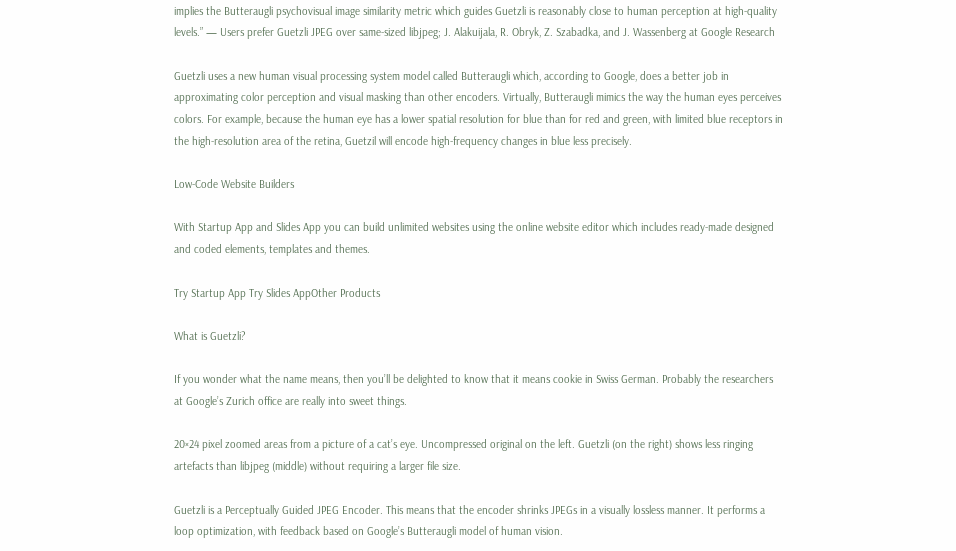implies the Butteraugli psychovisual image similarity metric which guides Guetzli is reasonably close to human perception at high-quality levels.” — Users prefer Guetzli JPEG over same-sized libjpeg; J. Alakuijala, R. Obryk, Z. Szabadka, and J. Wassenberg at Google Research

Guetzli uses a new human visual processing system model called Butteraugli which, according to Google, does a better job in approximating color perception and visual masking than other encoders. Virtually, Butteraugli mimics the way the human eyes perceives colors. For example, because the human eye has a lower spatial resolution for blue than for red and green, with limited blue receptors in the high-resolution area of the retina, Guetzil will encode high-frequency changes in blue less precisely.

Low-Code Website Builders

With Startup App and Slides App you can build unlimited websites using the online website editor which includes ready-made designed and coded elements, templates and themes.

Try Startup App Try Slides AppOther Products

What is Guetzli?

If you wonder what the name means, then you’ll be delighted to know that it means cookie in Swiss German. Probably the researchers at Google’s Zurich office are really into sweet things.

20×24 pixel zoomed areas from a picture of a cat’s eye. Uncompressed original on the left. Guetzli (on the right) shows less ringing artefacts than libjpeg (middle) without requiring a larger file size.

Guetzli is a Perceptually Guided JPEG Encoder. This means that the encoder shrinks JPEGs in a visually lossless manner. It performs a loop optimization, with feedback based on Google’s Butteraugli model of human vision.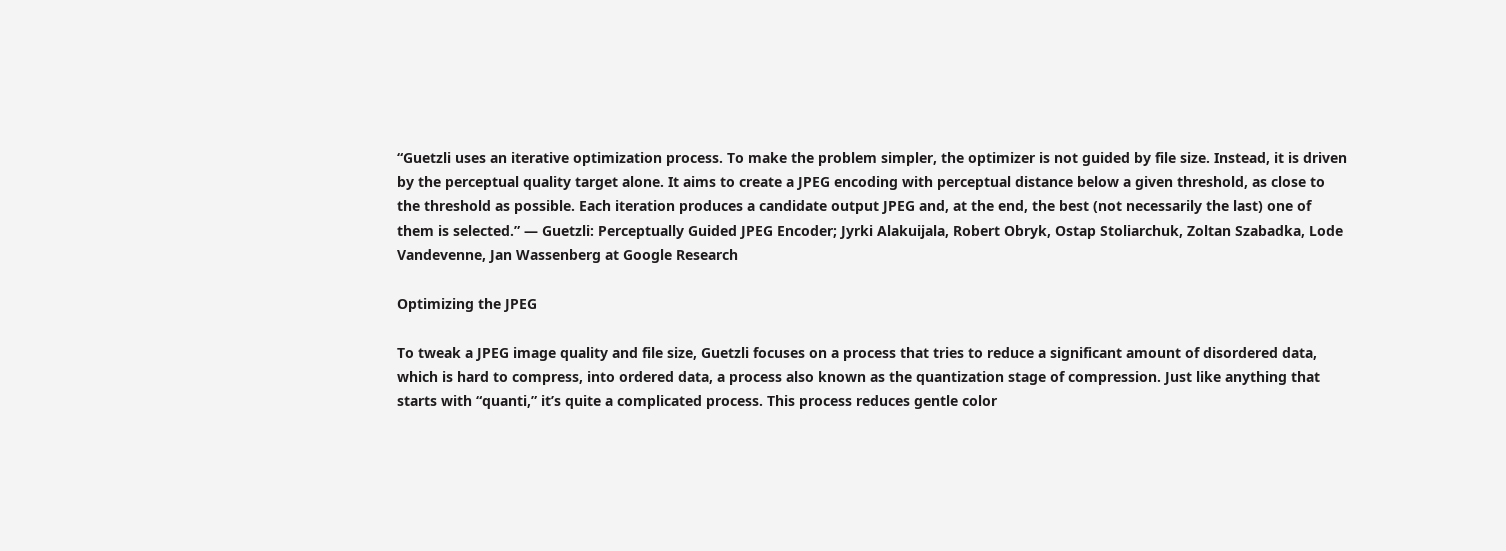“Guetzli uses an iterative optimization process. To make the problem simpler, the optimizer is not guided by file size. Instead, it is driven by the perceptual quality target alone. It aims to create a JPEG encoding with perceptual distance below a given threshold, as close to the threshold as possible. Each iteration produces a candidate output JPEG and, at the end, the best (not necessarily the last) one of them is selected.” — Guetzli: Perceptually Guided JPEG Encoder; Jyrki Alakuijala, Robert Obryk, Ostap Stoliarchuk, Zoltan Szabadka, Lode Vandevenne, Jan Wassenberg at Google Research

Optimizing the JPEG

To tweak a JPEG image quality and file size, Guetzli focuses on a process that tries to reduce a significant amount of disordered data, which is hard to compress, into ordered data, a process also known as the quantization stage of compression. Just like anything that starts with “quanti,” it’s quite a complicated process. This process reduces gentle color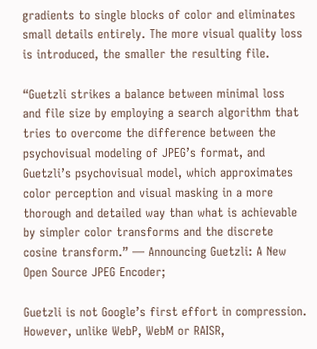gradients to single blocks of color and eliminates small details entirely. The more visual quality loss is introduced, the smaller the resulting file.

“Guetzli strikes a balance between minimal loss and file size by employing a search algorithm that tries to overcome the difference between the psychovisual modeling of JPEG’s format, and Guetzli’s psychovisual model, which approximates color perception and visual masking in a more thorough and detailed way than what is achievable by simpler color transforms and the discrete cosine transform.” — Announcing Guetzli: A New Open Source JPEG Encoder;

Guetzli is not Google’s first effort in compression. However, unlike WebP, WebM or RAISR,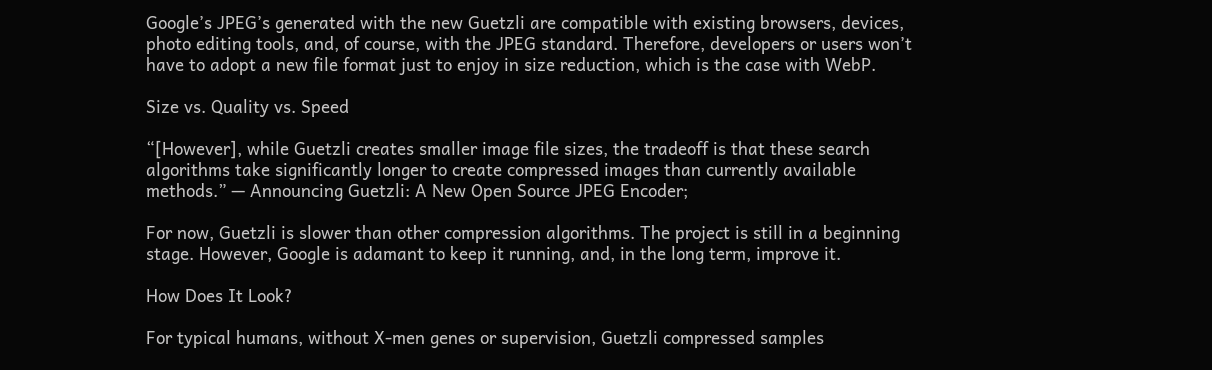Google’s JPEG’s generated with the new Guetzli are compatible with existing browsers, devices, photo editing tools, and, of course, with the JPEG standard. Therefore, developers or users won’t have to adopt a new file format just to enjoy in size reduction, which is the case with WebP.

Size vs. Quality vs. Speed

“[However], while Guetzli creates smaller image file sizes, the tradeoff is that these search algorithms take significantly longer to create compressed images than currently available methods.” — Announcing Guetzli: A New Open Source JPEG Encoder;

For now, Guetzli is slower than other compression algorithms. The project is still in a beginning stage. However, Google is adamant to keep it running, and, in the long term, improve it.

How Does It Look?

For typical humans, without X-men genes or supervision, Guetzli compressed samples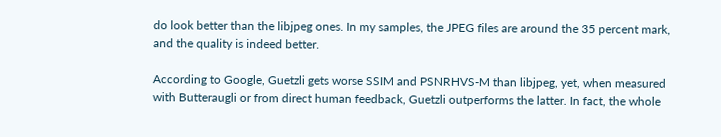do look better than the libjpeg ones. In my samples, the JPEG files are around the 35 percent mark, and the quality is indeed better.

According to Google, Guetzli gets worse SSIM and PSNRHVS-M than libjpeg, yet, when measured with Butteraugli or from direct human feedback, Guetzli outperforms the latter. In fact, the whole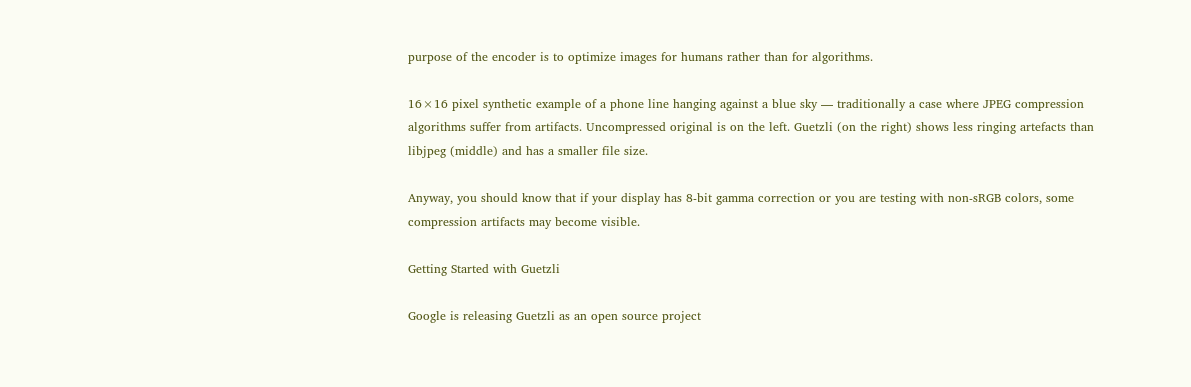purpose of the encoder is to optimize images for humans rather than for algorithms.

16×16 pixel synthetic example of a phone line hanging against a blue sky — traditionally a case where JPEG compression algorithms suffer from artifacts. Uncompressed original is on the left. Guetzli (on the right) shows less ringing artefacts than libjpeg (middle) and has a smaller file size.

Anyway, you should know that if your display has 8-bit gamma correction or you are testing with non-sRGB colors, some compression artifacts may become visible.

Getting Started with Guetzli

Google is releasing Guetzli as an open source project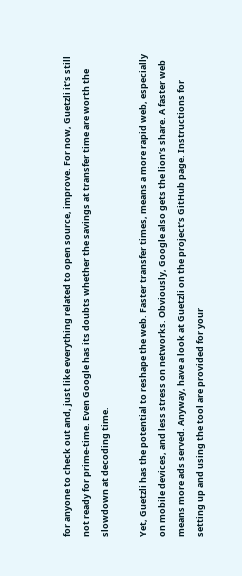for anyone to check out and, just like everything related to open source, improve. For now, Guetzli it’s still not ready for prime-time. Even Google has its doubts whether the savings at transfer time are worth the slowdown at decoding time.

Yet, Guetzli has the potential to reshape the web. Faster transfer times, means a more rapid web, especially on mobile devices, and less stress on networks. Obviously, Google also gets the lion’s share. A faster web means more ads served. Anyway, have a look at Guetzli on the project’s GitHub page. Instructions for setting up and using the tool are provided for your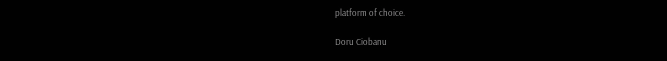platform of choice.

Doru Ciobanu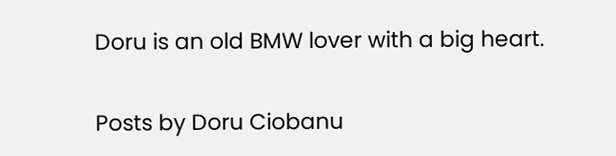Doru is an old BMW lover with a big heart.

Posts by Doru Ciobanu